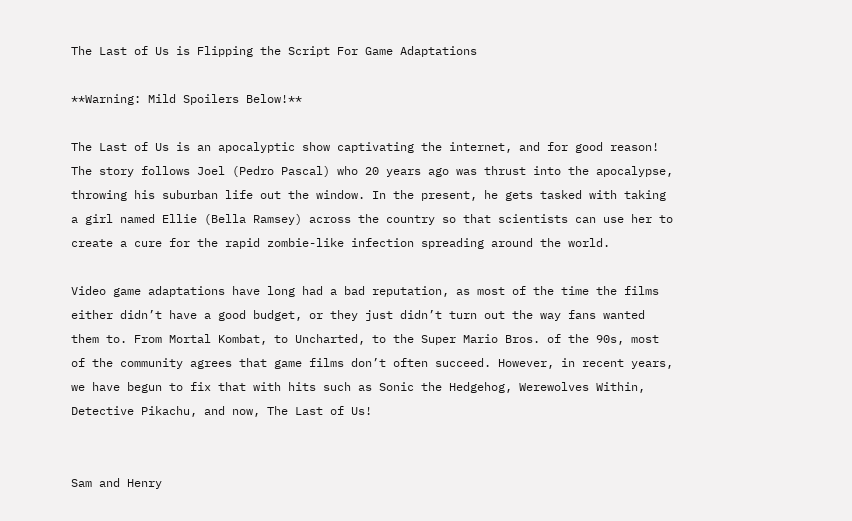The Last of Us is Flipping the Script For Game Adaptations

**Warning: Mild Spoilers Below!**

The Last of Us is an apocalyptic show captivating the internet, and for good reason! The story follows Joel (Pedro Pascal) who 20 years ago was thrust into the apocalypse, throwing his suburban life out the window. In the present, he gets tasked with taking a girl named Ellie (Bella Ramsey) across the country so that scientists can use her to create a cure for the rapid zombie-like infection spreading around the world.

Video game adaptations have long had a bad reputation, as most of the time the films either didn’t have a good budget, or they just didn’t turn out the way fans wanted them to. From Mortal Kombat, to Uncharted, to the Super Mario Bros. of the 90s, most of the community agrees that game films don’t often succeed. However, in recent years, we have begun to fix that with hits such as Sonic the Hedgehog, Werewolves Within, Detective Pikachu, and now, The Last of Us!


Sam and Henry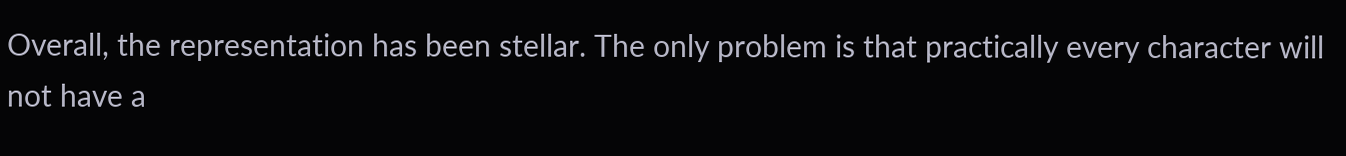Overall, the representation has been stellar. The only problem is that practically every character will not have a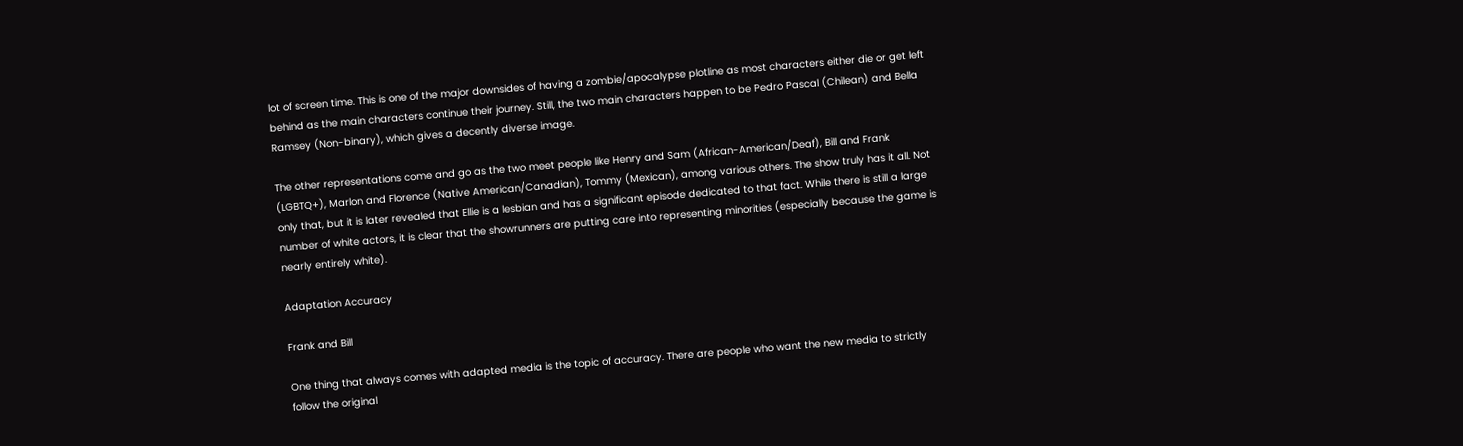lot of screen time. This is one of the major downsides of having a zombie/apocalypse plotline as most characters either die or get left behind as the main characters continue their journey. Still, the two main characters happen to be Pedro Pascal (Chilean) and Bella Ramsey (Non-binary), which gives a decently diverse image.

The other representations come and go as the two meet people like Henry and Sam (African-American/Deaf), Bill and Frank (LGBTQ+), Marlon and Florence (Native American/Canadian), Tommy (Mexican), among various others. The show truly has it all. Not only that, but it is later revealed that Ellie is a lesbian and has a significant episode dedicated to that fact. While there is still a large number of white actors, it is clear that the showrunners are putting care into representing minorities (especially because the game is nearly entirely white).

Adaptation Accuracy

Frank and Bill

One thing that always comes with adapted media is the topic of accuracy. There are people who want the new media to strictly follow the original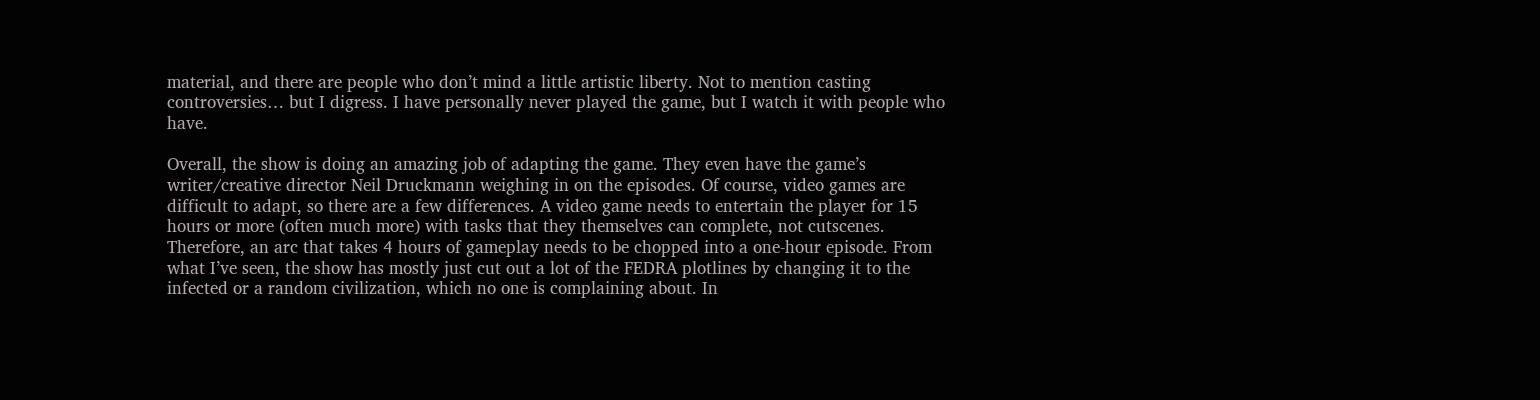material, and there are people who don’t mind a little artistic liberty. Not to mention casting controversies… but I digress. I have personally never played the game, but I watch it with people who have.

Overall, the show is doing an amazing job of adapting the game. They even have the game’s writer/creative director Neil Druckmann weighing in on the episodes. Of course, video games are difficult to adapt, so there are a few differences. A video game needs to entertain the player for 15 hours or more (often much more) with tasks that they themselves can complete, not cutscenes. Therefore, an arc that takes 4 hours of gameplay needs to be chopped into a one-hour episode. From what I’ve seen, the show has mostly just cut out a lot of the FEDRA plotlines by changing it to the infected or a random civilization, which no one is complaining about. In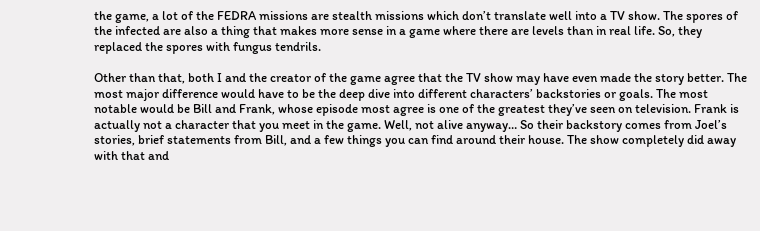the game, a lot of the FEDRA missions are stealth missions which don’t translate well into a TV show. The spores of the infected are also a thing that makes more sense in a game where there are levels than in real life. So, they replaced the spores with fungus tendrils.

Other than that, both I and the creator of the game agree that the TV show may have even made the story better. The most major difference would have to be the deep dive into different characters’ backstories or goals. The most notable would be Bill and Frank, whose episode most agree is one of the greatest they’ve seen on television. Frank is actually not a character that you meet in the game. Well, not alive anyway… So their backstory comes from Joel’s stories, brief statements from Bill, and a few things you can find around their house. The show completely did away with that and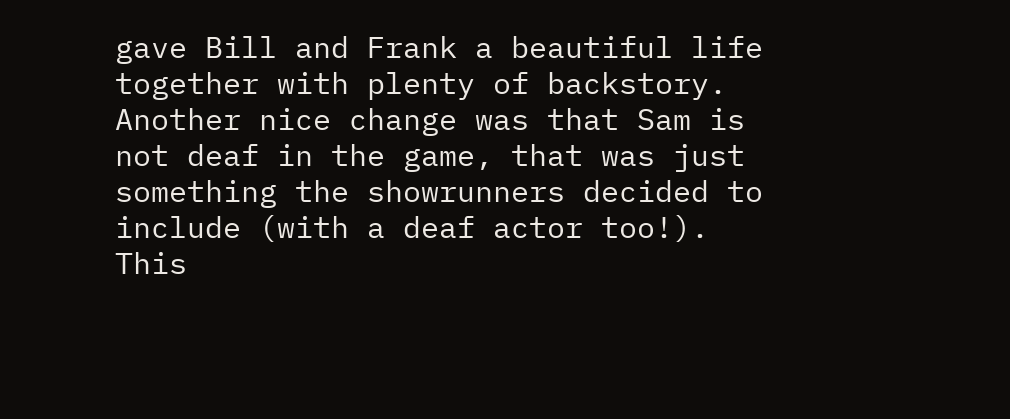gave Bill and Frank a beautiful life together with plenty of backstory. Another nice change was that Sam is not deaf in the game, that was just something the showrunners decided to include (with a deaf actor too!). This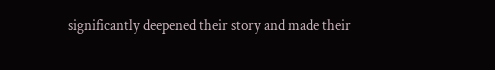significantly deepened their story and made their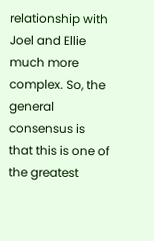relationship with Joel and Ellie much more complex. So, the general consensus is that this is one of the greatest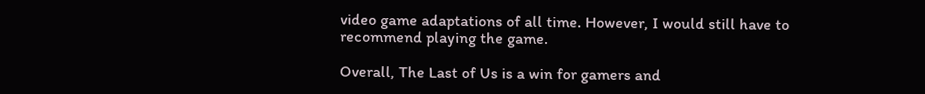video game adaptations of all time. However, I would still have to recommend playing the game.

Overall, The Last of Us is a win for gamers and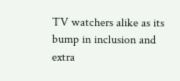TV watchers alike as its bump in inclusion and extra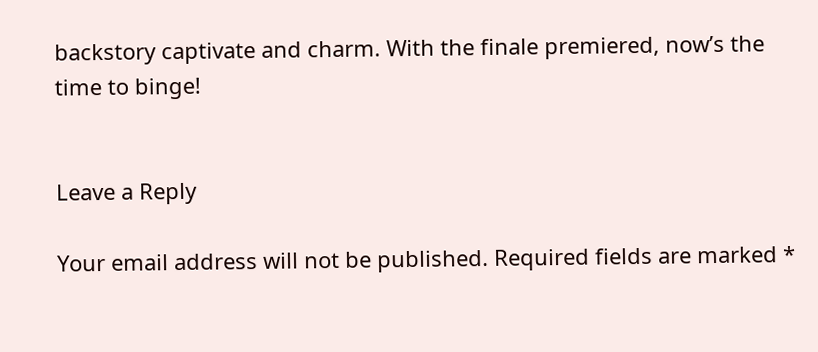backstory captivate and charm. With the finale premiered, now’s the time to binge!


Leave a Reply

Your email address will not be published. Required fields are marked *